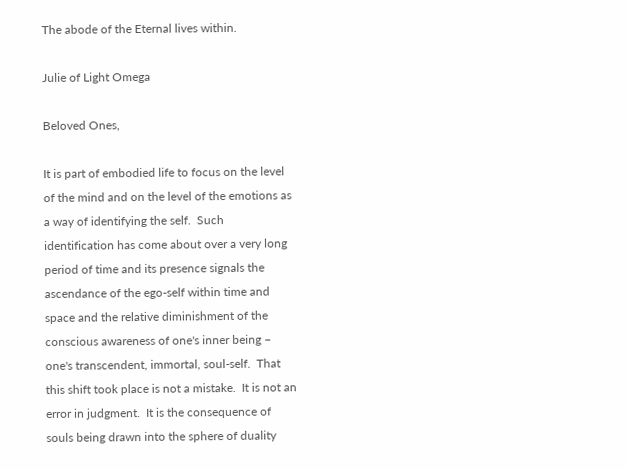The abode of the Eternal lives within.

Julie of Light Omega

Beloved Ones,

It is part of embodied life to focus on the level of the mind and on the level of the emotions as a way of identifying the self.  Such identification has come about over a very long period of time and its presence signals the ascendance of the ego-self within time and space and the relative diminishment of the conscious awareness of one's inner being – one's transcendent, immortal, soul-self.  That this shift took place is not a mistake.  It is not an error in judgment.  It is the consequence of souls being drawn into the sphere of duality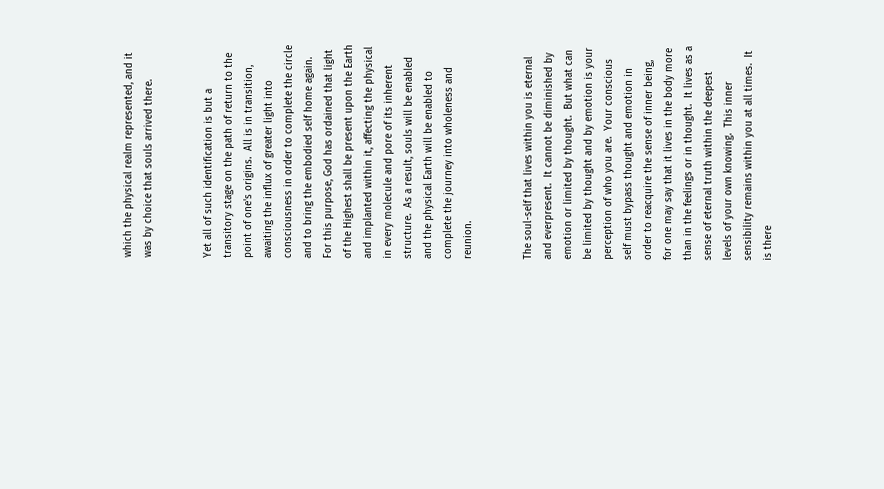which the physical realm represented, and it was by choice that souls arrived there.


Yet all of such identification is but a transitory stage on the path of return to the point of one's origins.  All is in transition, awaiting the influx of greater light into consciousness in order to complete the circle and to bring the embodied self home again.  For this purpose, God has ordained that light of the Highest shall be present upon the Earth and implanted within it, affecting the physical in every molecule and pore of its inherent structure.  As a result, souls will be enabled and the physical Earth will be enabled to complete the journey into wholeness and reunion.


The soul-self that lives within you is eternal and everpresent.  It cannot be diminished by emotion or limited by thought.  But what can be limited by thought and by emotion is your perception of who you are.  Your conscious self must bypass thought and emotion in order to reacquire the sense of inner being, for one may say that it lives in the body more than in the feelings or in thought.  It lives as a sense of eternal truth within the deepest levels of your own knowing.  This inner sensibility remains within you at all times.  It is there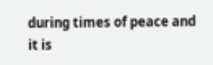during times of peace and it is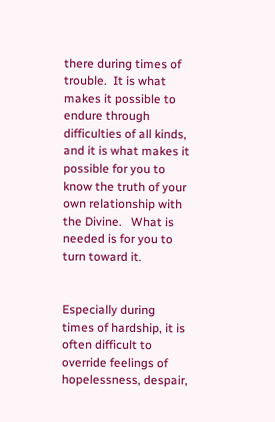there during times of trouble.  It is what makes it possible to endure through difficulties of all kinds, and it is what makes it possible for you to know the truth of your own relationship with the Divine.   What is needed is for you to turn toward it.


Especially during times of hardship, it is often difficult to override feelings of hopelessness, despair,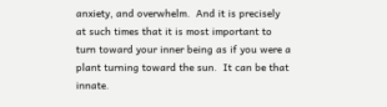anxiety, and overwhelm.  And it is precisely at such times that it is most important to turn toward your inner being as if you were a plant turning toward the sun.  It can be that innate.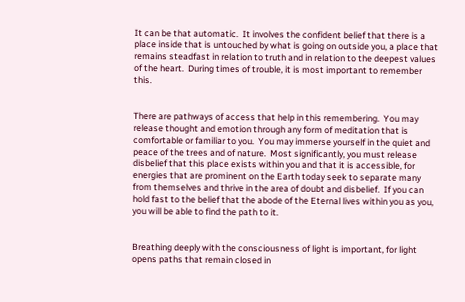It can be that automatic.  It involves the confident belief that there is a place inside that is untouched by what is going on outside you, a place that remains steadfast in relation to truth and in relation to the deepest values of the heart.  During times of trouble, it is most important to remember this.


There are pathways of access that help in this remembering.  You may release thought and emotion through any form of meditation that is comfortable or familiar to you.  You may immerse yourself in the quiet and peace of the trees and of nature.  Most significantly, you must release disbelief that this place exists within you and that it is accessible, for energies that are prominent on the Earth today seek to separate many from themselves and thrive in the area of doubt and disbelief.  If you can hold fast to the belief that the abode of the Eternal lives within you as you, you will be able to find the path to it.


Breathing deeply with the consciousness of light is important, for light opens paths that remain closed in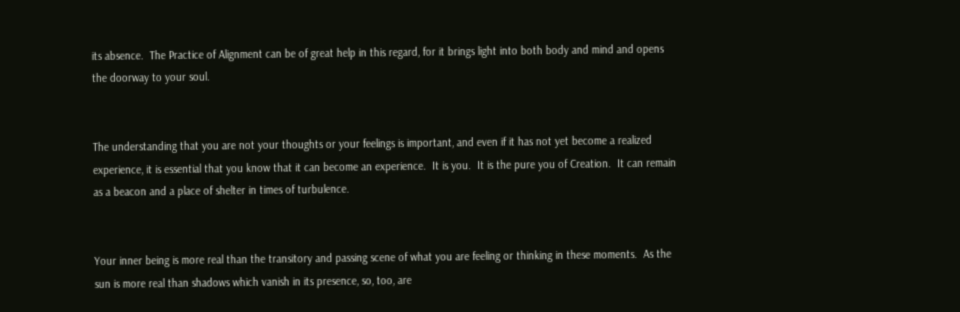its absence.  The Practice of Alignment can be of great help in this regard, for it brings light into both body and mind and opens the doorway to your soul.


The understanding that you are not your thoughts or your feelings is important, and even if it has not yet become a realized experience, it is essential that you know that it can become an experience.  It is you.  It is the pure you of Creation.  It can remain as a beacon and a place of shelter in times of turbulence.


Your inner being is more real than the transitory and passing scene of what you are feeling or thinking in these moments.  As the sun is more real than shadows which vanish in its presence, so, too, are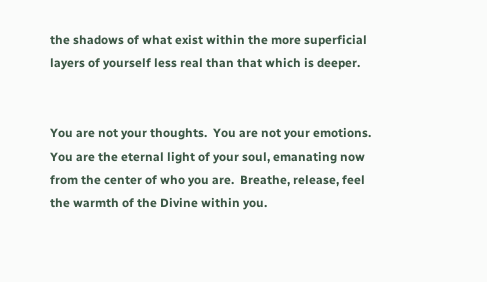the shadows of what exist within the more superficial layers of yourself less real than that which is deeper.


You are not your thoughts.  You are not your emotions.  You are the eternal light of your soul, emanating now from the center of who you are.  Breathe, release, feel the warmth of the Divine within you.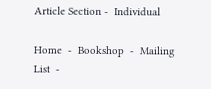Article Section -  Individual

Home  -  Bookshop  -  Mailing List  -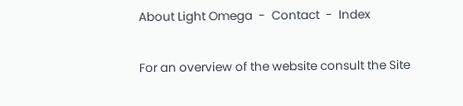About Light Omega  -  Contact  -  Index

For an overview of the website consult the Site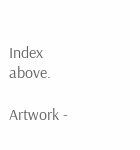Index above.

Artwork -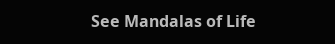See Mandalas of Life